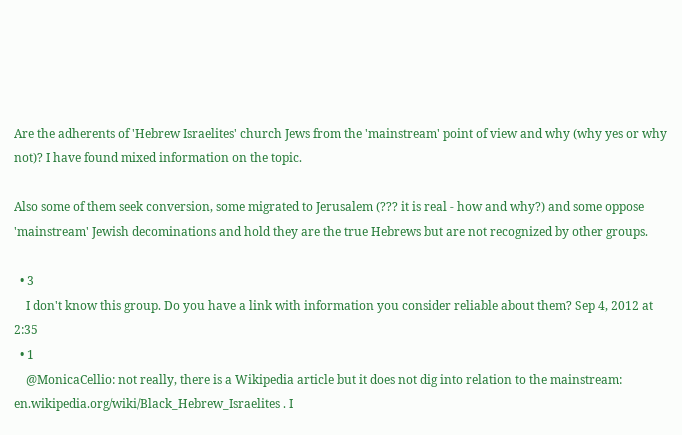Are the adherents of 'Hebrew Israelites' church Jews from the 'mainstream' point of view and why (why yes or why not)? I have found mixed information on the topic.

Also some of them seek conversion, some migrated to Jerusalem (??? it is real - how and why?) and some oppose 'mainstream' Jewish decominations and hold they are the true Hebrews but are not recognized by other groups.

  • 3
    I don't know this group. Do you have a link with information you consider reliable about them? Sep 4, 2012 at 2:35
  • 1
    @MonicaCellio: not really, there is a Wikipedia article but it does not dig into relation to the mainstream: en.wikipedia.org/wiki/Black_Hebrew_Israelites . I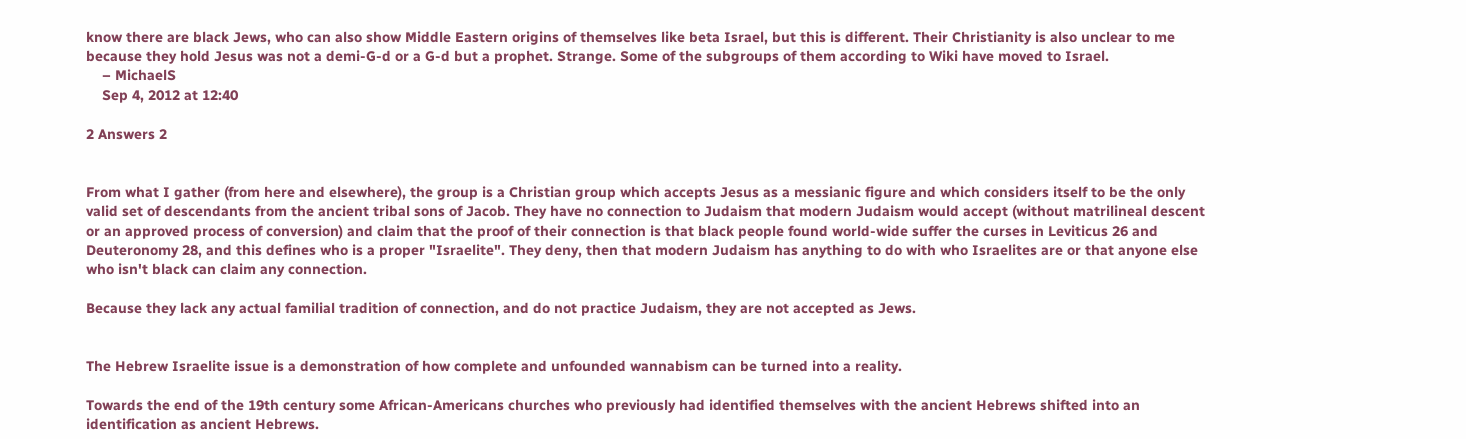know there are black Jews, who can also show Middle Eastern origins of themselves like beta Israel, but this is different. Their Christianity is also unclear to me because they hold Jesus was not a demi-G-d or a G-d but a prophet. Strange. Some of the subgroups of them according to Wiki have moved to Israel.
    – MichaelS
    Sep 4, 2012 at 12:40

2 Answers 2


From what I gather (from here and elsewhere), the group is a Christian group which accepts Jesus as a messianic figure and which considers itself to be the only valid set of descendants from the ancient tribal sons of Jacob. They have no connection to Judaism that modern Judaism would accept (without matrilineal descent or an approved process of conversion) and claim that the proof of their connection is that black people found world-wide suffer the curses in Leviticus 26 and Deuteronomy 28, and this defines who is a proper "Israelite". They deny, then that modern Judaism has anything to do with who Israelites are or that anyone else who isn't black can claim any connection.

Because they lack any actual familial tradition of connection, and do not practice Judaism, they are not accepted as Jews.


The Hebrew Israelite issue is a demonstration of how complete and unfounded wannabism can be turned into a reality.

Towards the end of the 19th century some African-Americans churches who previously had identified themselves with the ancient Hebrews shifted into an identification as ancient Hebrews.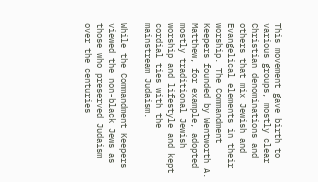This movement gave birth to various groups, mostly clear Christian denominations and others that mix Jewish and Evangelical elements in their worship. The Commandment Keepers founded by Wentworth A. Matthew, for example, adopted mostly traditional Jewish worship and lifestyle and kept cordial ties with the mainstream Judaism.

While the Commandment Keepers viewed the non-black Jews as those who preserved Judaism over the centuries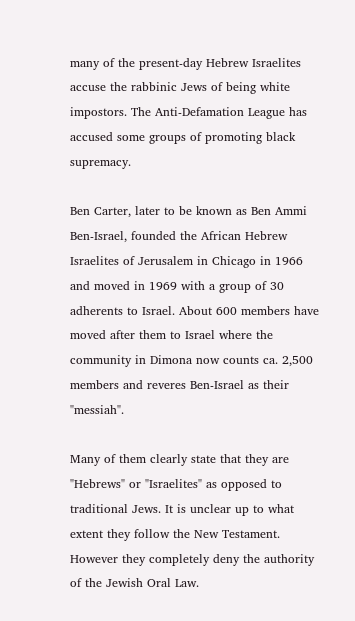many of the present-day Hebrew Israelites accuse the rabbinic Jews of being white impostors. The Anti-Defamation League has accused some groups of promoting black supremacy.

Ben Carter, later to be known as Ben Ammi Ben-Israel, founded the African Hebrew Israelites of Jerusalem in Chicago in 1966 and moved in 1969 with a group of 30 adherents to Israel. About 600 members have moved after them to Israel where the community in Dimona now counts ca. 2,500 members and reveres Ben-Israel as their "messiah".

Many of them clearly state that they are "Hebrews" or "Israelites" as opposed to traditional Jews. It is unclear up to what extent they follow the New Testament. However they completely deny the authority of the Jewish Oral Law.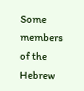Some members of the Hebrew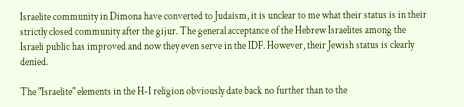Israelite community in Dimona have converted to Judaism, it is unclear to me what their status is in their strictly closed community after the gijur. The general acceptance of the Hebrew Israelites among the Israeli public has improved and now they even serve in the IDF. However, their Jewish status is clearly denied.

The "Israelite" elements in the H-I religion obviously date back no further than to the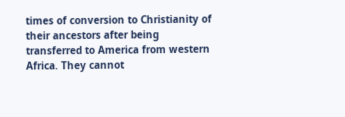times of conversion to Christianity of their ancestors after being transferred to America from western Africa. They cannot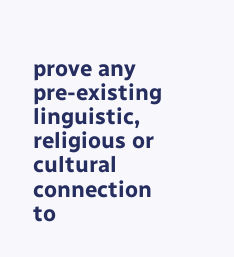prove any pre-existing linguistic, religious or cultural connection to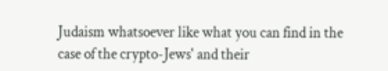Judaism whatsoever like what you can find in the case of the crypto-Jews' and their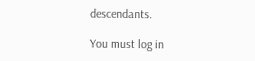descendants.

You must log in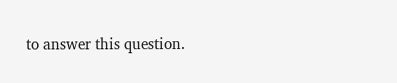to answer this question.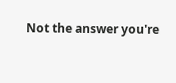Not the answer you're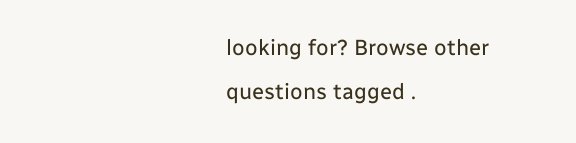looking for? Browse other questions tagged .